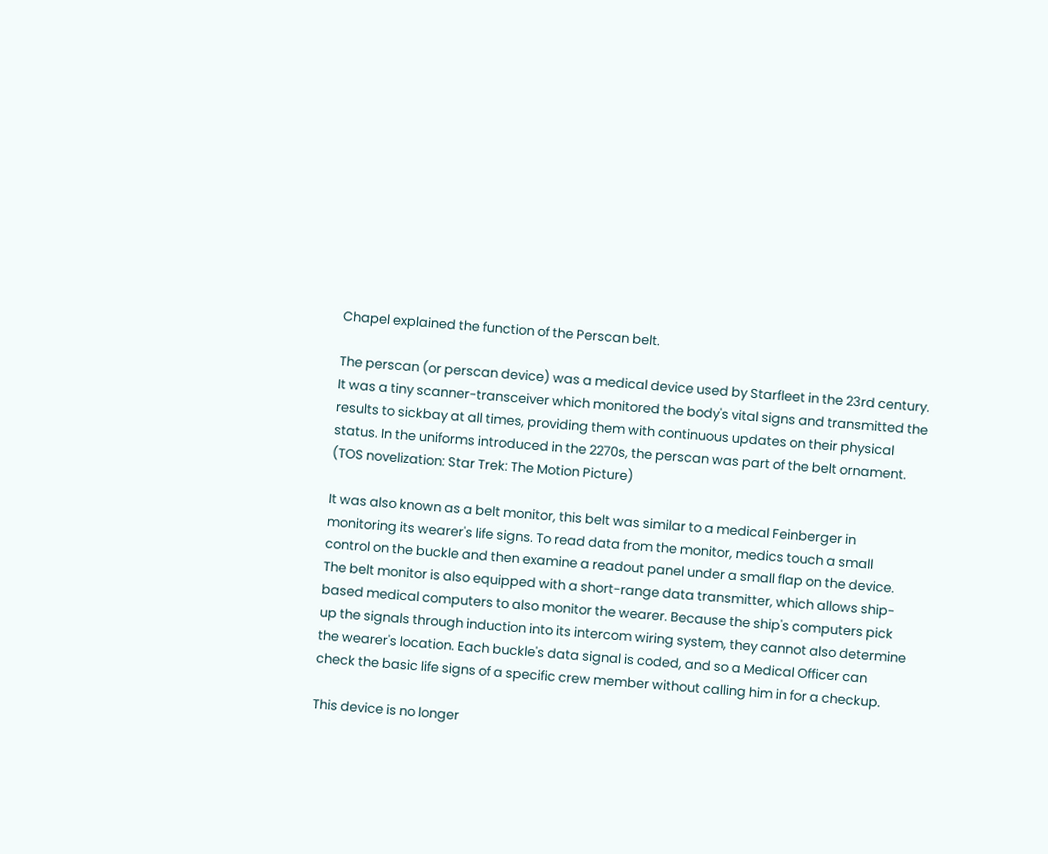Chapel explained the function of the Perscan belt.

The perscan (or perscan device) was a medical device used by Starfleet in the 23rd century. It was a tiny scanner-transceiver which monitored the body's vital signs and transmitted the results to sickbay at all times, providing them with continuous updates on their physical status. In the uniforms introduced in the 2270s, the perscan was part of the belt ornament. (TOS novelization: Star Trek: The Motion Picture)

It was also known as a belt monitor, this belt was similar to a medical Feinberger in monitoring its wearer's life signs. To read data from the monitor, medics touch a small control on the buckle and then examine a readout panel under a small flap on the device. The belt monitor is also equipped with a short-range data transmitter, which allows ship-based medical computers to also monitor the wearer. Because the ship's computers pick up the signals through induction into its intercom wiring system, they cannot also determine the wearer's location. Each buckle's data signal is coded, and so a Medical Officer can check the basic life signs of a specific crew member without calling him in for a checkup.

This device is no longer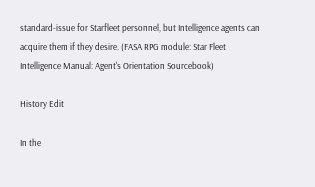standard-issue for Starfleet personnel, but Intelligence agents can acquire them if they desire. (FASA RPG module: Star Fleet Intelligence Manual: Agent's Orientation Sourcebook)

History Edit

In the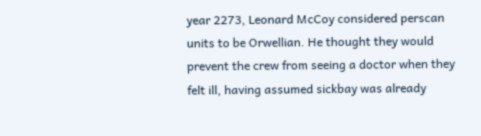year 2273, Leonard McCoy considered perscan units to be Orwellian. He thought they would prevent the crew from seeing a doctor when they felt ill, having assumed sickbay was already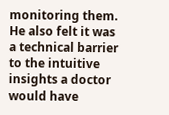monitoring them. He also felt it was a technical barrier to the intuitive insights a doctor would have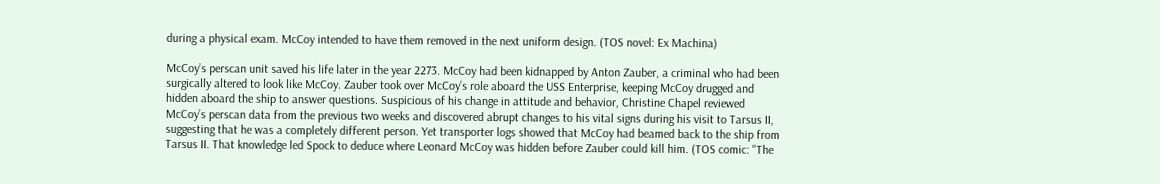during a physical exam. McCoy intended to have them removed in the next uniform design. (TOS novel: Ex Machina)

McCoy’s perscan unit saved his life later in the year 2273. McCoy had been kidnapped by Anton Zauber, a criminal who had been surgically altered to look like McCoy. Zauber took over McCoy’s role aboard the USS Enterprise, keeping McCoy drugged and hidden aboard the ship to answer questions. Suspicious of his change in attitude and behavior, Christine Chapel reviewed McCoy’s perscan data from the previous two weeks and discovered abrupt changes to his vital signs during his visit to Tarsus II, suggesting that he was a completely different person. Yet transporter logs showed that McCoy had beamed back to the ship from Tarsus II. That knowledge led Spock to deduce where Leonard McCoy was hidden before Zauber could kill him. (TOS comic: "The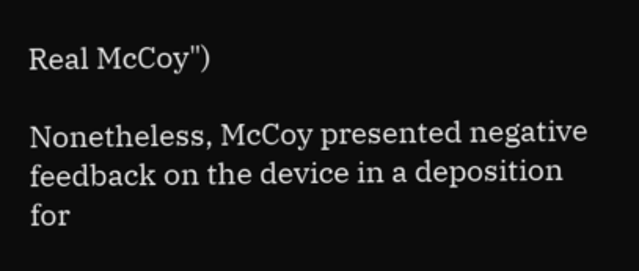Real McCoy")

Nonetheless, McCoy presented negative feedback on the device in a deposition for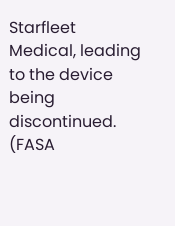Starfleet Medical, leading to the device being discontinued. (FASA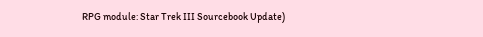RPG module: Star Trek III Sourcebook Update)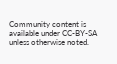Community content is available under CC-BY-SA unless otherwise noted.